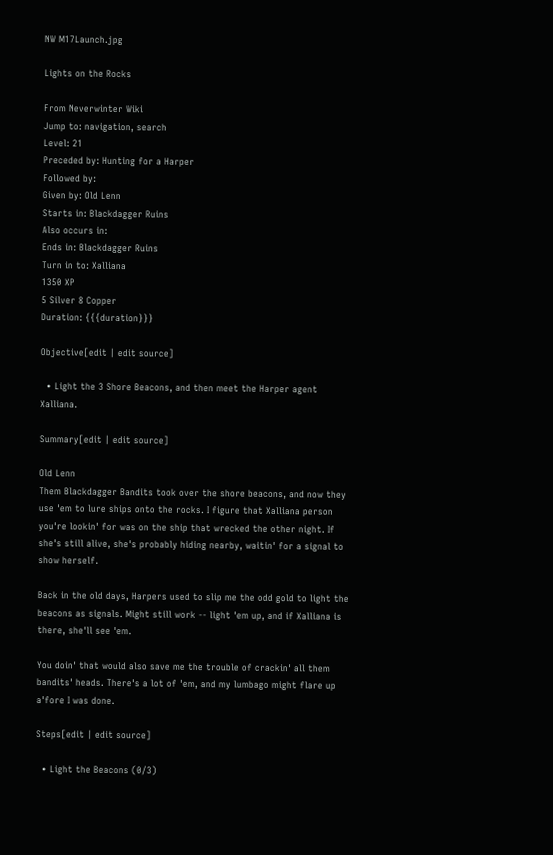NW M17Launch.jpg

Lights on the Rocks

From Neverwinter Wiki
Jump to: navigation, search
Level: 21
Preceded by: Hunting for a Harper
Followed by:
Given by: Old Lenn
Starts in: Blackdagger Ruins
Also occurs in:
Ends in: Blackdagger Ruins
Turn in to: Xalliana
1350 XP
5 Silver 8 Copper
Duration: {{{duration}}}

Objective[edit | edit source]

  • Light the 3 Shore Beacons, and then meet the Harper agent Xalliana.

Summary[edit | edit source]

Old Lenn
Them Blackdagger Bandits took over the shore beacons, and now they use 'em to lure ships onto the rocks. I figure that Xalliana person you're lookin' for was on the ship that wrecked the other night. If she's still alive, she's probably hiding nearby, waitin' for a signal to show herself.

Back in the old days, Harpers used to slip me the odd gold to light the beacons as signals. Might still work -- light 'em up, and if Xalliana is there, she'll see 'em.

You doin' that would also save me the trouble of crackin' all them bandits' heads. There's a lot of 'em, and my lumbago might flare up a'fore I was done.

Steps[edit | edit source]

  • Light the Beacons (0/3)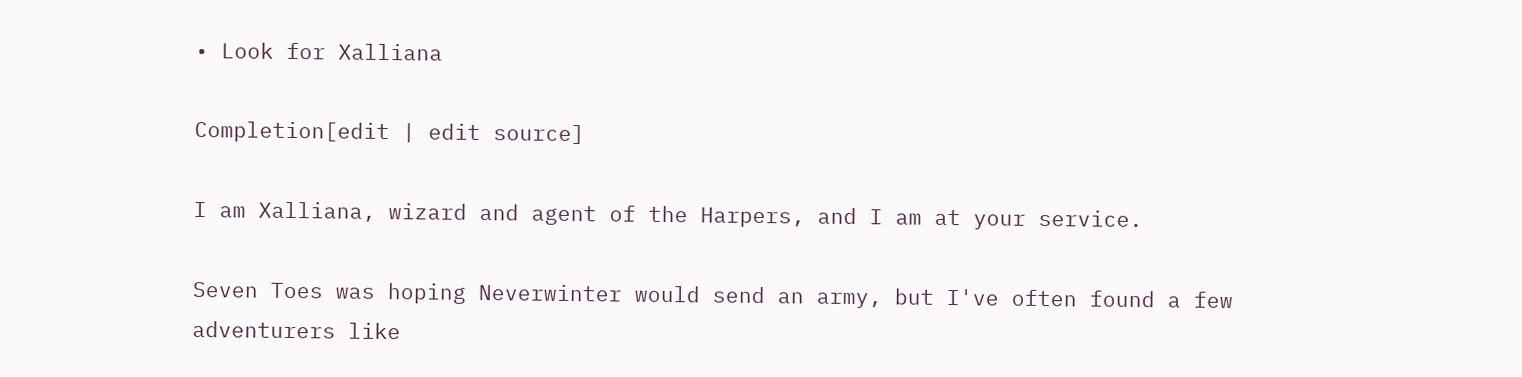• Look for Xalliana

Completion[edit | edit source]

I am Xalliana, wizard and agent of the Harpers, and I am at your service.

Seven Toes was hoping Neverwinter would send an army, but I've often found a few adventurers like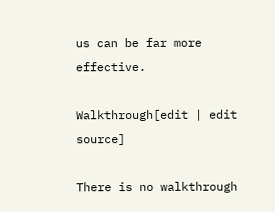us can be far more effective.

Walkthrough[edit | edit source]

There is no walkthrough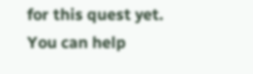for this quest yet. You can help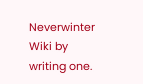Neverwinter Wiki by writing one.